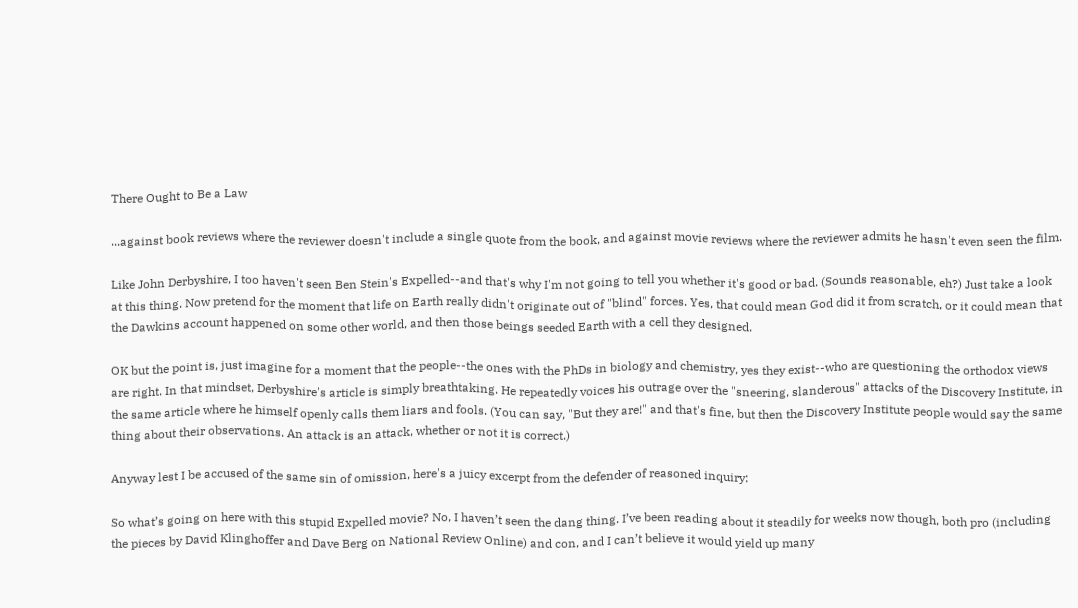There Ought to Be a Law

...against book reviews where the reviewer doesn't include a single quote from the book, and against movie reviews where the reviewer admits he hasn't even seen the film.

Like John Derbyshire, I too haven't seen Ben Stein's Expelled--and that's why I'm not going to tell you whether it's good or bad. (Sounds reasonable, eh?) Just take a look at this thing. Now pretend for the moment that life on Earth really didn't originate out of "blind" forces. Yes, that could mean God did it from scratch, or it could mean that the Dawkins account happened on some other world, and then those beings seeded Earth with a cell they designed.

OK but the point is, just imagine for a moment that the people--the ones with the PhDs in biology and chemistry, yes they exist--who are questioning the orthodox views are right. In that mindset, Derbyshire's article is simply breathtaking. He repeatedly voices his outrage over the "sneering, slanderous" attacks of the Discovery Institute, in the same article where he himself openly calls them liars and fools. (You can say, "But they are!" and that's fine, but then the Discovery Institute people would say the same thing about their observations. An attack is an attack, whether or not it is correct.)

Anyway lest I be accused of the same sin of omission, here's a juicy excerpt from the defender of reasoned inquiry:

So what’s going on here with this stupid Expelled movie? No, I haven’t seen the dang thing. I’ve been reading about it steadily for weeks now though, both pro (including the pieces by David Klinghoffer and Dave Berg on National Review Online) and con, and I can’t believe it would yield up many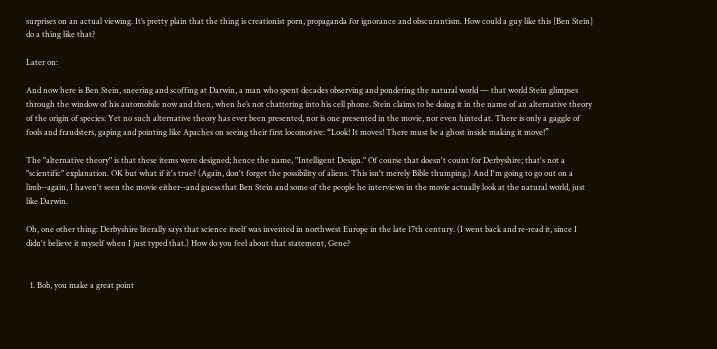surprises on an actual viewing. It’s pretty plain that the thing is creationist porn, propaganda for ignorance and obscurantism. How could a guy like this [Ben Stein] do a thing like that?

Later on:

And now here is Ben Stein, sneering and scoffing at Darwin, a man who spent decades observing and pondering the natural world — that world Stein glimpses through the window of his automobile now and then, when he’s not chattering into his cell phone. Stein claims to be doing it in the name of an alternative theory of the origin of species: Yet no such alternative theory has ever been presented, nor is one presented in the movie, nor even hinted at. There is only a gaggle of fools and fraudsters, gaping and pointing like Apaches on seeing their first locomotive: “Look! It moves! There must be a ghost inside making it move!”

The "alternative theory" is that these items were designed; hence the name, "Intelligent Design." Of course that doesn't count for Derbyshire; that's not a "scientific" explanation. OK but what if it's true? (Again, don't forget the possibility of aliens. This isn't merely Bible thumping.) And I'm going to go out on a limb--again, I haven't seen the movie either--and guess that Ben Stein and some of the people he interviews in the movie actually look at the natural world, just like Darwin.

Oh, one other thing: Derbyshire literally says that science itself was invented in northwest Europe in the late 17th century. (I went back and re-read it, since I didn't believe it myself when I just typed that.) How do you feel about that statement, Gene?


  1. Bob, you make a great point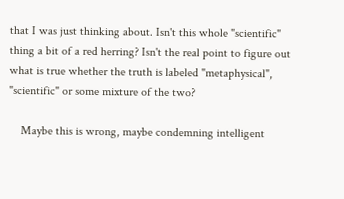that I was just thinking about. Isn't this whole "scientific" thing a bit of a red herring? Isn't the real point to figure out what is true whether the truth is labeled "metaphysical", "scientific" or some mixture of the two?

    Maybe this is wrong, maybe condemning intelligent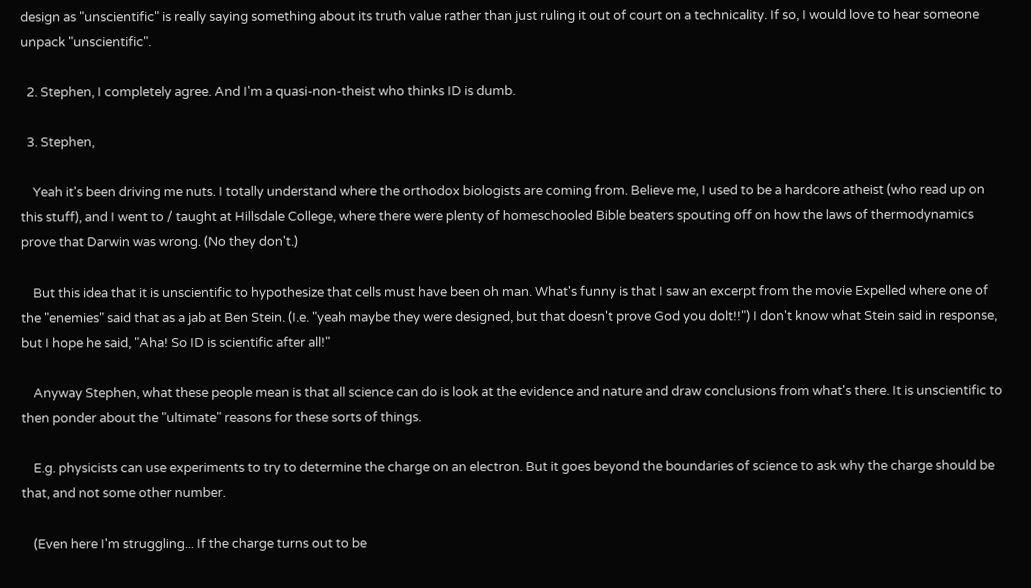design as "unscientific" is really saying something about its truth value rather than just ruling it out of court on a technicality. If so, I would love to hear someone unpack "unscientific".

  2. Stephen, I completely agree. And I'm a quasi-non-theist who thinks ID is dumb.

  3. Stephen,

    Yeah it's been driving me nuts. I totally understand where the orthodox biologists are coming from. Believe me, I used to be a hardcore atheist (who read up on this stuff), and I went to / taught at Hillsdale College, where there were plenty of homeschooled Bible beaters spouting off on how the laws of thermodynamics prove that Darwin was wrong. (No they don't.)

    But this idea that it is unscientific to hypothesize that cells must have been oh man. What's funny is that I saw an excerpt from the movie Expelled where one of the "enemies" said that as a jab at Ben Stein. (I.e. "yeah maybe they were designed, but that doesn't prove God you dolt!!") I don't know what Stein said in response, but I hope he said, "Aha! So ID is scientific after all!"

    Anyway Stephen, what these people mean is that all science can do is look at the evidence and nature and draw conclusions from what's there. It is unscientific to then ponder about the "ultimate" reasons for these sorts of things.

    E.g. physicists can use experiments to try to determine the charge on an electron. But it goes beyond the boundaries of science to ask why the charge should be that, and not some other number.

    (Even here I'm struggling... If the charge turns out to be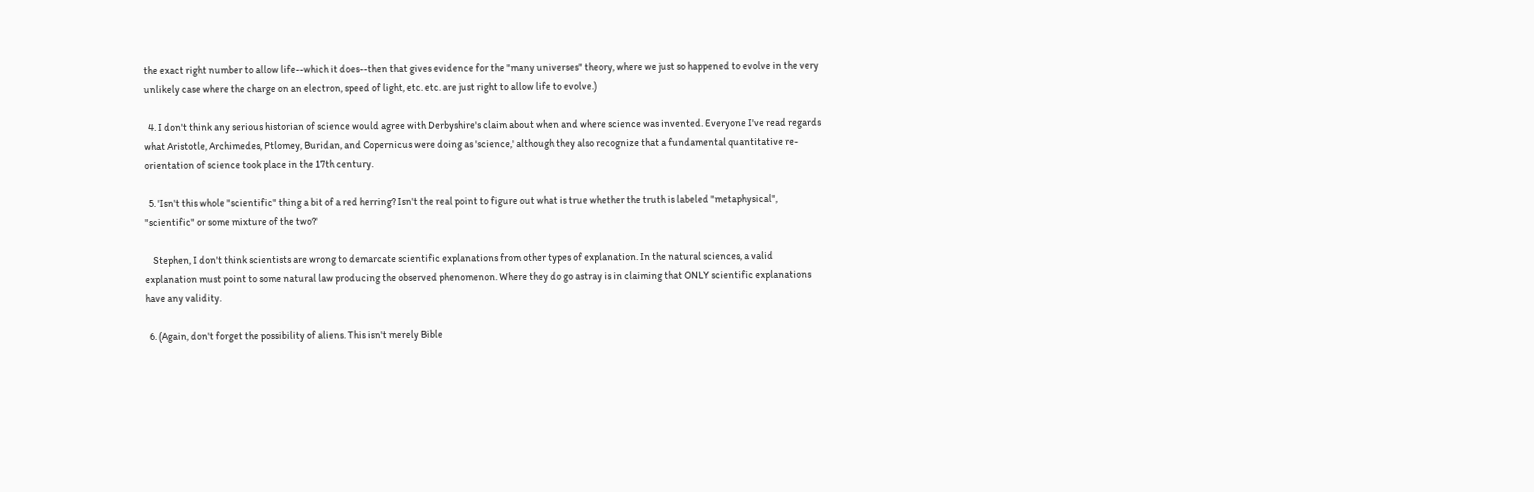the exact right number to allow life--which it does--then that gives evidence for the "many universes" theory, where we just so happened to evolve in the very unlikely case where the charge on an electron, speed of light, etc. etc. are just right to allow life to evolve.)

  4. I don't think any serious historian of science would agree with Derbyshire's claim about when and where science was invented. Everyone I've read regards what Aristotle, Archimedes, Ptlomey, Buridan, and Copernicus were doing as 'science,' although they also recognize that a fundamental quantitative re-orientation of science took place in the 17th century.

  5. 'Isn't this whole "scientific" thing a bit of a red herring? Isn't the real point to figure out what is true whether the truth is labeled "metaphysical", "scientific" or some mixture of the two?'

    Stephen, I don't think scientists are wrong to demarcate scientific explanations from other types of explanation. In the natural sciences, a valid explanation must point to some natural law producing the observed phenomenon. Where they do go astray is in claiming that ONLY scientific explanations have any validity.

  6. (Again, don't forget the possibility of aliens. This isn't merely Bible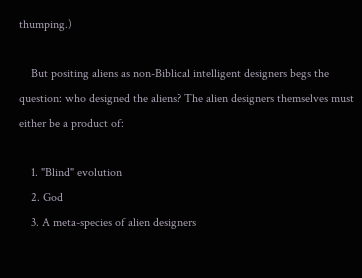thumping.)

    But positing aliens as non-Biblical intelligent designers begs the question: who designed the aliens? The alien designers themselves must either be a product of:

    1. "Blind" evolution
    2. God
    3. A meta-species of alien designers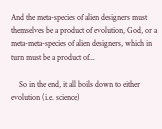And the meta-species of alien designers must themselves be a product of evolution, God, or a meta-meta-species of alien designers, which in turn must be a product of...

    So in the end, it all boils down to either evolution (i.e. science)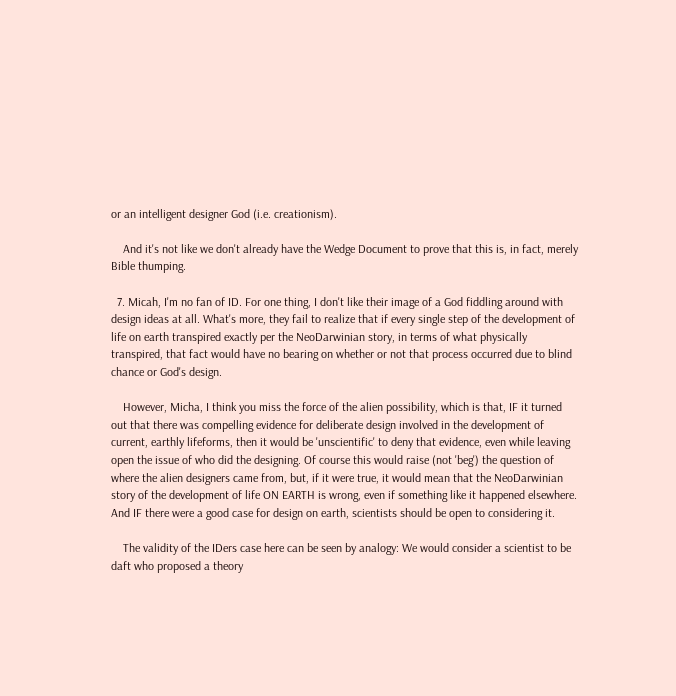or an intelligent designer God (i.e. creationism).

    And it's not like we don't already have the Wedge Document to prove that this is, in fact, merely Bible thumping.

  7. Micah, I'm no fan of ID. For one thing, I don't like their image of a God fiddling around with design ideas at all. What's more, they fail to realize that if every single step of the development of life on earth transpired exactly per the NeoDarwinian story, in terms of what physically transpired, that fact would have no bearing on whether or not that process occurred due to blind chance or God's design.

    However, Micha, I think you miss the force of the alien possibility, which is that, IF it turned out that there was compelling evidence for deliberate design involved in the development of current, earthly lifeforms, then it would be 'unscientific' to deny that evidence, even while leaving open the issue of who did the designing. Of course this would raise (not 'beg') the question of where the alien designers came from, but, if it were true, it would mean that the NeoDarwinian story of the development of life ON EARTH is wrong, even if something like it happened elsewhere. And IF there were a good case for design on earth, scientists should be open to considering it.

    The validity of the IDers case here can be seen by analogy: We would consider a scientist to be daft who proposed a theory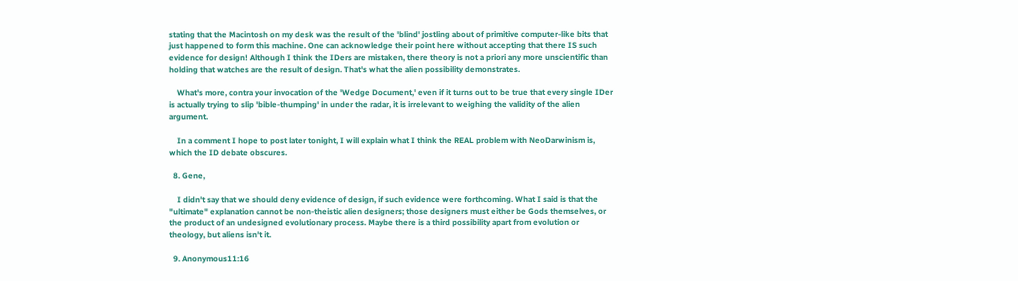stating that the Macintosh on my desk was the result of the 'blind' jostling about of primitive computer-like bits that just happened to form this machine. One can acknowledge their point here without accepting that there IS such evidence for design! Although I think the IDers are mistaken, there theory is not a priori any more unscientific than holding that watches are the result of design. That's what the alien possibility demonstrates.

    What's more, contra your invocation of the 'Wedge Document,' even if it turns out to be true that every single IDer is actually trying to slip 'bible-thumping' in under the radar, it is irrelevant to weighing the validity of the alien argument.

    In a comment I hope to post later tonight, I will explain what I think the REAL problem with NeoDarwinism is, which the ID debate obscures.

  8. Gene,

    I didn't say that we should deny evidence of design, if such evidence were forthcoming. What I said is that the "ultimate" explanation cannot be non-theistic alien designers; those designers must either be Gods themselves, or the product of an undesigned evolutionary process. Maybe there is a third possibility apart from evolution or theology, but aliens isn't it.

  9. Anonymous11:16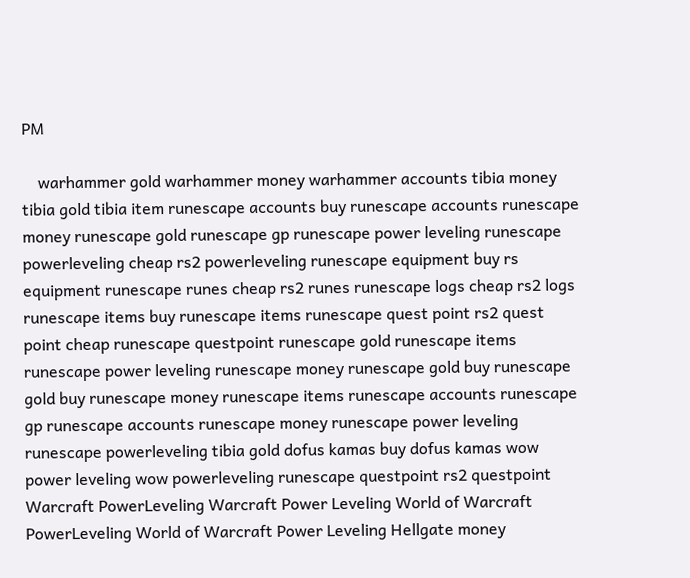PM

    warhammer gold warhammer money warhammer accounts tibia money tibia gold tibia item runescape accounts buy runescape accounts runescape money runescape gold runescape gp runescape power leveling runescape powerleveling cheap rs2 powerleveling runescape equipment buy rs equipment runescape runes cheap rs2 runes runescape logs cheap rs2 logs runescape items buy runescape items runescape quest point rs2 quest point cheap runescape questpoint runescape gold runescape items runescape power leveling runescape money runescape gold buy runescape gold buy runescape money runescape items runescape accounts runescape gp runescape accounts runescape money runescape power leveling runescape powerleveling tibia gold dofus kamas buy dofus kamas wow power leveling wow powerleveling runescape questpoint rs2 questpoint Warcraft PowerLeveling Warcraft Power Leveling World of Warcraft PowerLeveling World of Warcraft Power Leveling Hellgate money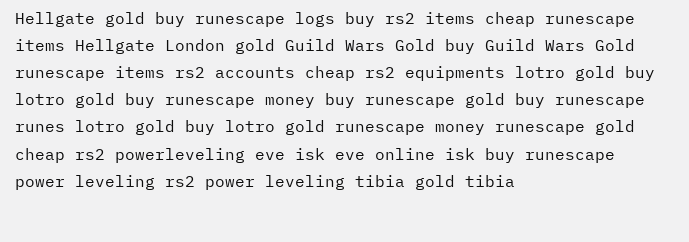Hellgate gold buy runescape logs buy rs2 items cheap runescape items Hellgate London gold Guild Wars Gold buy Guild Wars Gold runescape items rs2 accounts cheap rs2 equipments lotro gold buy lotro gold buy runescape money buy runescape gold buy runescape runes lotro gold buy lotro gold runescape money runescape gold cheap rs2 powerleveling eve isk eve online isk buy runescape power leveling rs2 power leveling tibia gold tibia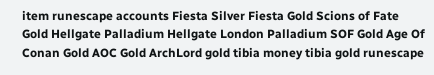item runescape accounts Fiesta Silver Fiesta Gold Scions of Fate Gold Hellgate Palladium Hellgate London Palladium SOF Gold Age Of Conan Gold AOC Gold ArchLord gold tibia money tibia gold runescape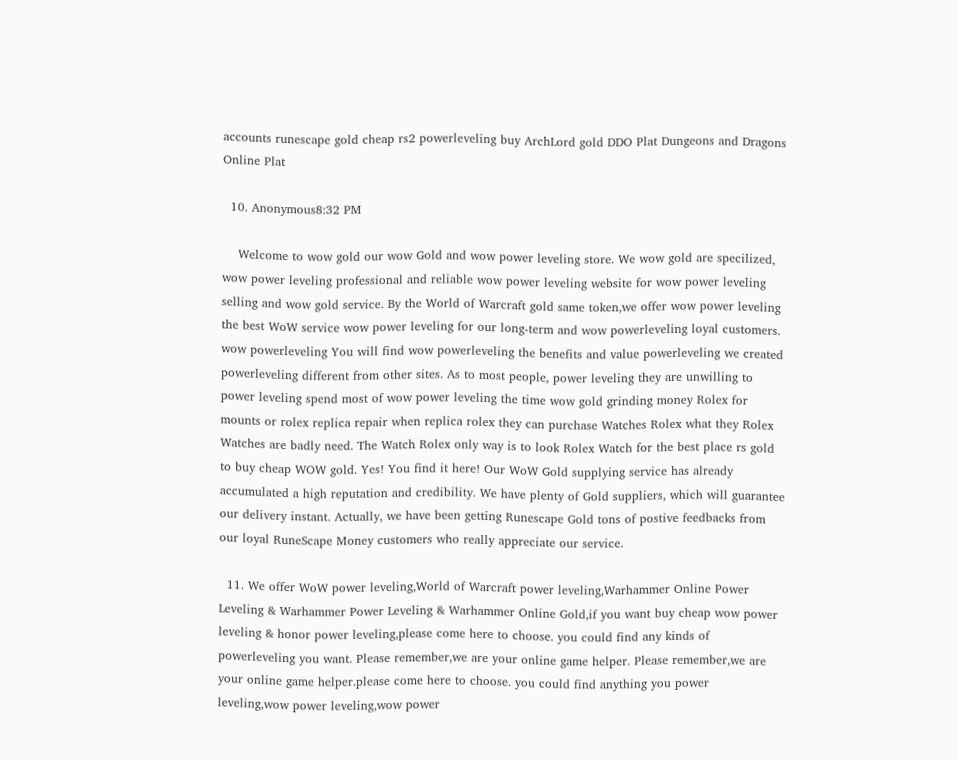accounts runescape gold cheap rs2 powerleveling buy ArchLord gold DDO Plat Dungeons and Dragons Online Plat

  10. Anonymous8:32 PM

    Welcome to wow gold our wow Gold and wow power leveling store. We wow gold are specilized, wow power leveling professional and reliable wow power leveling website for wow power leveling selling and wow gold service. By the World of Warcraft gold same token,we offer wow power leveling the best WoW service wow power leveling for our long-term and wow powerleveling loyal customers. wow powerleveling You will find wow powerleveling the benefits and value powerleveling we created powerleveling different from other sites. As to most people, power leveling they are unwilling to power leveling spend most of wow power leveling the time wow gold grinding money Rolex for mounts or rolex replica repair when replica rolex they can purchase Watches Rolex what they Rolex Watches are badly need. The Watch Rolex only way is to look Rolex Watch for the best place rs gold to buy cheap WOW gold. Yes! You find it here! Our WoW Gold supplying service has already accumulated a high reputation and credibility. We have plenty of Gold suppliers, which will guarantee our delivery instant. Actually, we have been getting Runescape Gold tons of postive feedbacks from our loyal RuneScape Money customers who really appreciate our service.

  11. We offer WoW power leveling,World of Warcraft power leveling,Warhammer Online Power Leveling & Warhammer Power Leveling & Warhammer Online Gold,if you want buy cheap wow power leveling & honor power leveling,please come here to choose. you could find any kinds of powerleveling you want. Please remember,we are your online game helper. Please remember,we are your online game helper.please come here to choose. you could find anything you power leveling,wow power leveling,wow power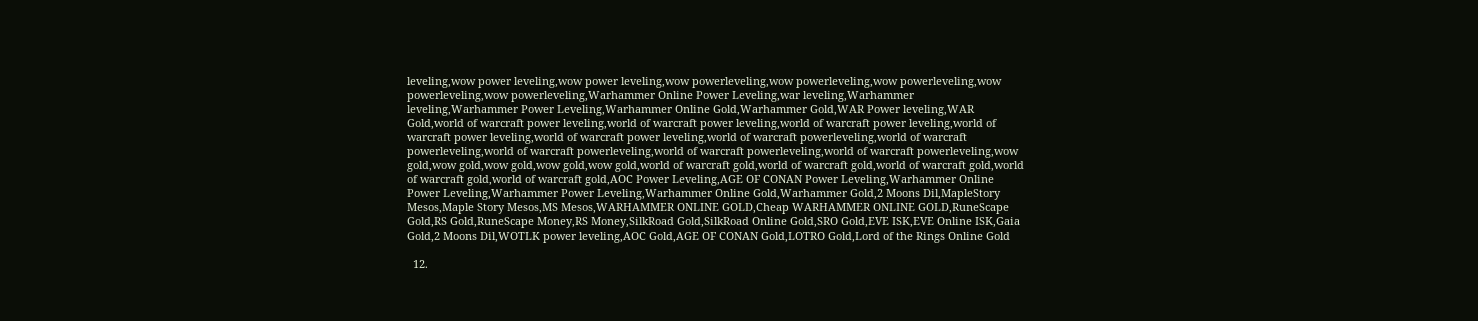leveling,wow power leveling,wow power leveling,wow powerleveling,wow powerleveling,wow powerleveling,wow powerleveling,wow powerleveling,Warhammer Online Power Leveling,war leveling,Warhammer leveling,Warhammer Power Leveling,Warhammer Online Gold,Warhammer Gold,WAR Power leveling,WAR Gold,world of warcraft power leveling,world of warcraft power leveling,world of warcraft power leveling,world of warcraft power leveling,world of warcraft power leveling,world of warcraft powerleveling,world of warcraft powerleveling,world of warcraft powerleveling,world of warcraft powerleveling,world of warcraft powerleveling,wow gold,wow gold,wow gold,wow gold,wow gold,world of warcraft gold,world of warcraft gold,world of warcraft gold,world of warcraft gold,world of warcraft gold,AOC Power Leveling,AGE OF CONAN Power Leveling,Warhammer Online Power Leveling,Warhammer Power Leveling,Warhammer Online Gold,Warhammer Gold,2 Moons Dil,MapleStory Mesos,Maple Story Mesos,MS Mesos,WARHAMMER ONLINE GOLD,Cheap WARHAMMER ONLINE GOLD,RuneScape Gold,RS Gold,RuneScape Money,RS Money,SilkRoad Gold,SilkRoad Online Gold,SRO Gold,EVE ISK,EVE Online ISK,Gaia Gold,2 Moons Dil,WOTLK power leveling,AOC Gold,AGE OF CONAN Gold,LOTRO Gold,Lord of the Rings Online Gold

  12.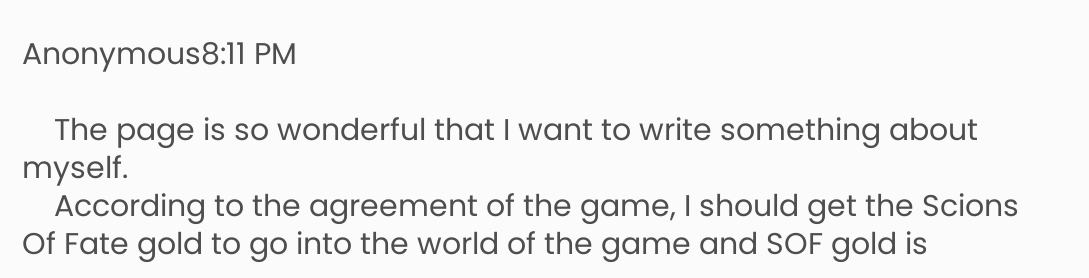Anonymous8:11 PM

    The page is so wonderful that I want to write something about myself.
    According to the agreement of the game, I should get the Scions Of Fate gold to go into the world of the game and SOF gold is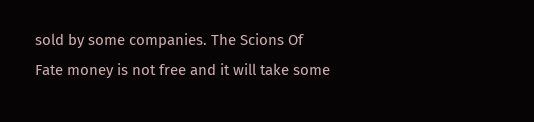sold by some companies. The Scions Of Fate money is not free and it will take some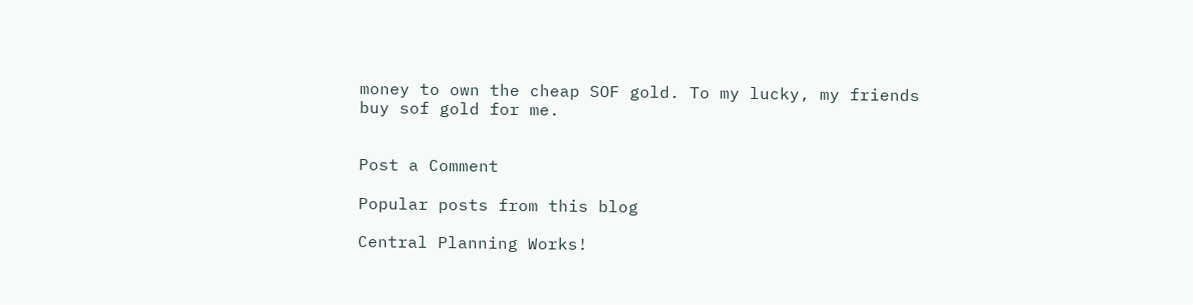money to own the cheap SOF gold. To my lucky, my friends buy sof gold for me.


Post a Comment

Popular posts from this blog

Central Planning Works!